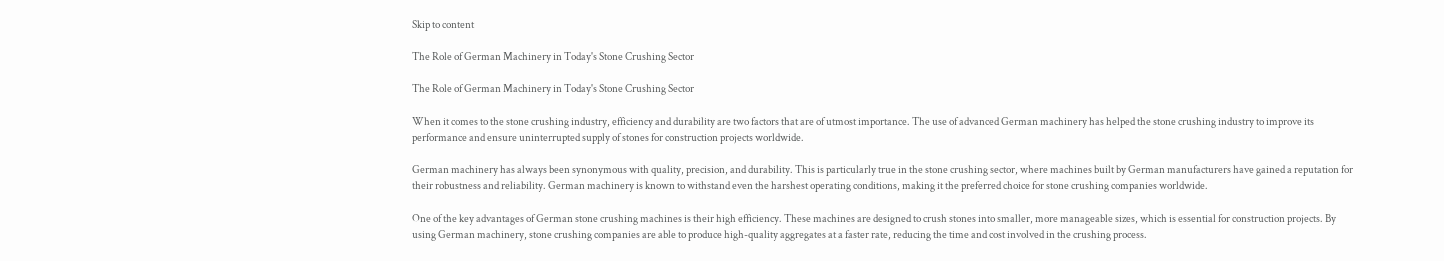Skip to content

The Role of German Machinery in Today's Stone Crushing Sector

The Role of German Machinery in Today's Stone Crushing Sector

When it comes to the stone crushing industry, efficiency and durability are two factors that are of utmost importance. The use of advanced German machinery has helped the stone crushing industry to improve its performance and ensure uninterrupted supply of stones for construction projects worldwide.

German machinery has always been synonymous with quality, precision, and durability. This is particularly true in the stone crushing sector, where machines built by German manufacturers have gained a reputation for their robustness and reliability. German machinery is known to withstand even the harshest operating conditions, making it the preferred choice for stone crushing companies worldwide.

One of the key advantages of German stone crushing machines is their high efficiency. These machines are designed to crush stones into smaller, more manageable sizes, which is essential for construction projects. By using German machinery, stone crushing companies are able to produce high-quality aggregates at a faster rate, reducing the time and cost involved in the crushing process.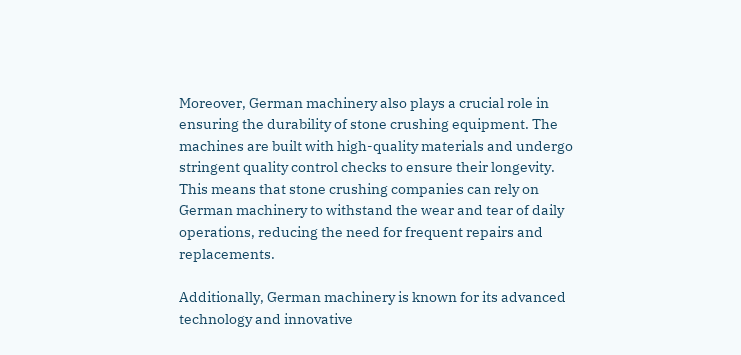Moreover, German machinery also plays a crucial role in ensuring the durability of stone crushing equipment. The machines are built with high-quality materials and undergo stringent quality control checks to ensure their longevity. This means that stone crushing companies can rely on German machinery to withstand the wear and tear of daily operations, reducing the need for frequent repairs and replacements.

Additionally, German machinery is known for its advanced technology and innovative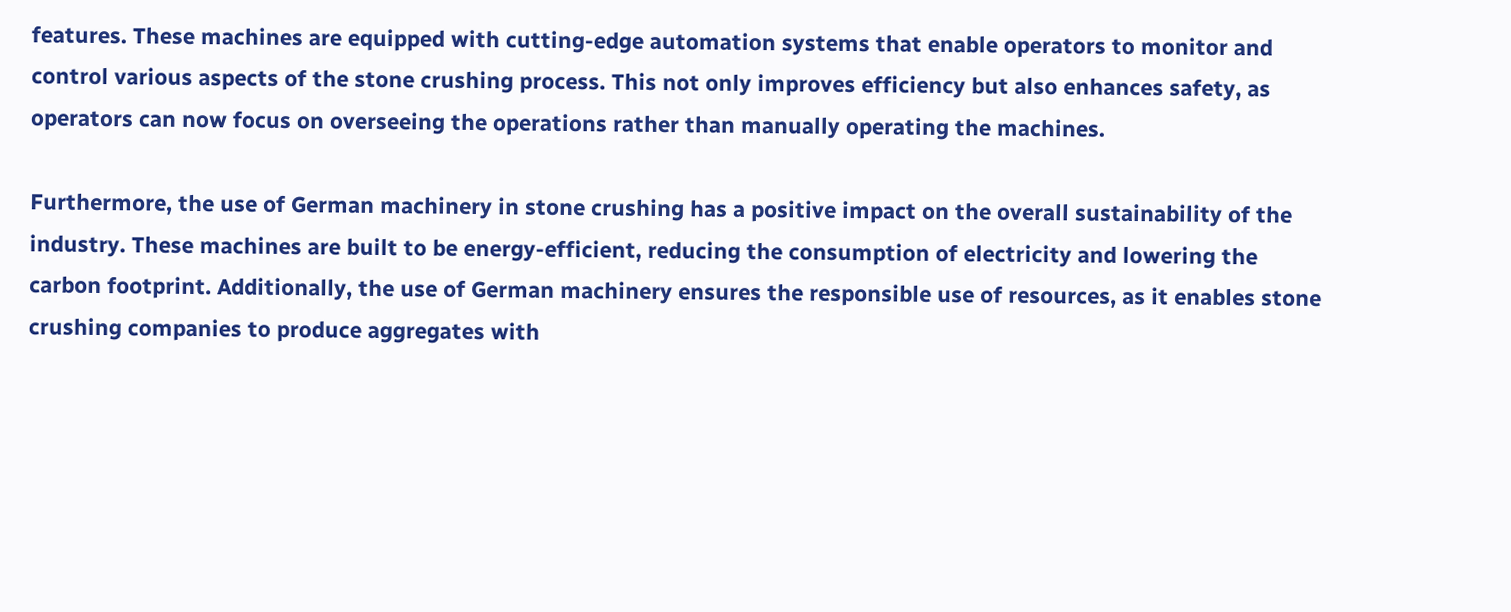features. These machines are equipped with cutting-edge automation systems that enable operators to monitor and control various aspects of the stone crushing process. This not only improves efficiency but also enhances safety, as operators can now focus on overseeing the operations rather than manually operating the machines.

Furthermore, the use of German machinery in stone crushing has a positive impact on the overall sustainability of the industry. These machines are built to be energy-efficient, reducing the consumption of electricity and lowering the carbon footprint. Additionally, the use of German machinery ensures the responsible use of resources, as it enables stone crushing companies to produce aggregates with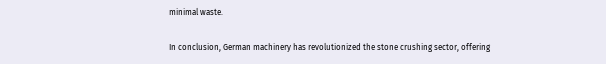minimal waste.

In conclusion, German machinery has revolutionized the stone crushing sector, offering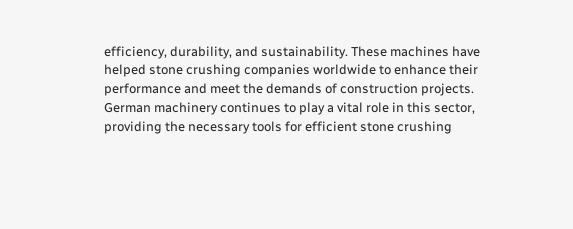efficiency, durability, and sustainability. These machines have helped stone crushing companies worldwide to enhance their performance and meet the demands of construction projects. German machinery continues to play a vital role in this sector, providing the necessary tools for efficient stone crushing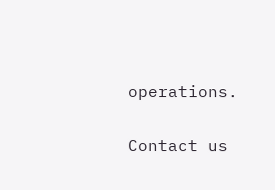operations.

Contact us